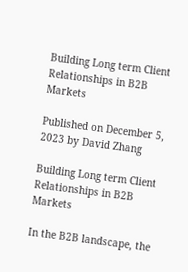Building Long term Client Relationships in B2B Markets

Published on December 5, 2023 by David Zhang

Building Long term Client Relationships in B2B Markets

In the B2B landscape, the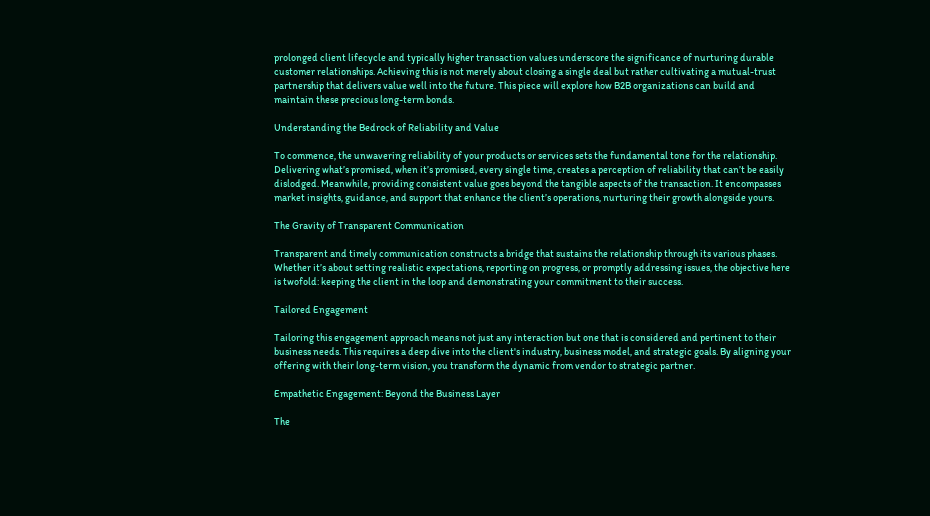prolonged client lifecycle and typically higher transaction values underscore the significance of nurturing durable customer relationships. Achieving this is not merely about closing a single deal but rather cultivating a mutual-trust partnership that delivers value well into the future. This piece will explore how B2B organizations can build and maintain these precious long-term bonds.

Understanding the Bedrock of Reliability and Value

To commence, the unwavering reliability of your products or services sets the fundamental tone for the relationship. Delivering what’s promised, when it’s promised, every single time, creates a perception of reliability that can’t be easily dislodged. Meanwhile, providing consistent value goes beyond the tangible aspects of the transaction. It encompasses market insights, guidance, and support that enhance the client’s operations, nurturing their growth alongside yours.

The Gravity of Transparent Communication

Transparent and timely communication constructs a bridge that sustains the relationship through its various phases. Whether it’s about setting realistic expectations, reporting on progress, or promptly addressing issues, the objective here is twofold: keeping the client in the loop and demonstrating your commitment to their success.

Tailored Engagement

Tailoring this engagement approach means not just any interaction but one that is considered and pertinent to their business needs. This requires a deep dive into the client's industry, business model, and strategic goals. By aligning your offering with their long-term vision, you transform the dynamic from vendor to strategic partner.

Empathetic Engagement: Beyond the Business Layer

The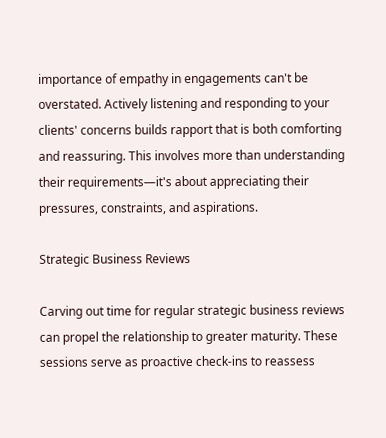importance of empathy in engagements can't be overstated. Actively listening and responding to your clients' concerns builds rapport that is both comforting and reassuring. This involves more than understanding their requirements—it's about appreciating their pressures, constraints, and aspirations.

Strategic Business Reviews

Carving out time for regular strategic business reviews can propel the relationship to greater maturity. These sessions serve as proactive check-ins to reassess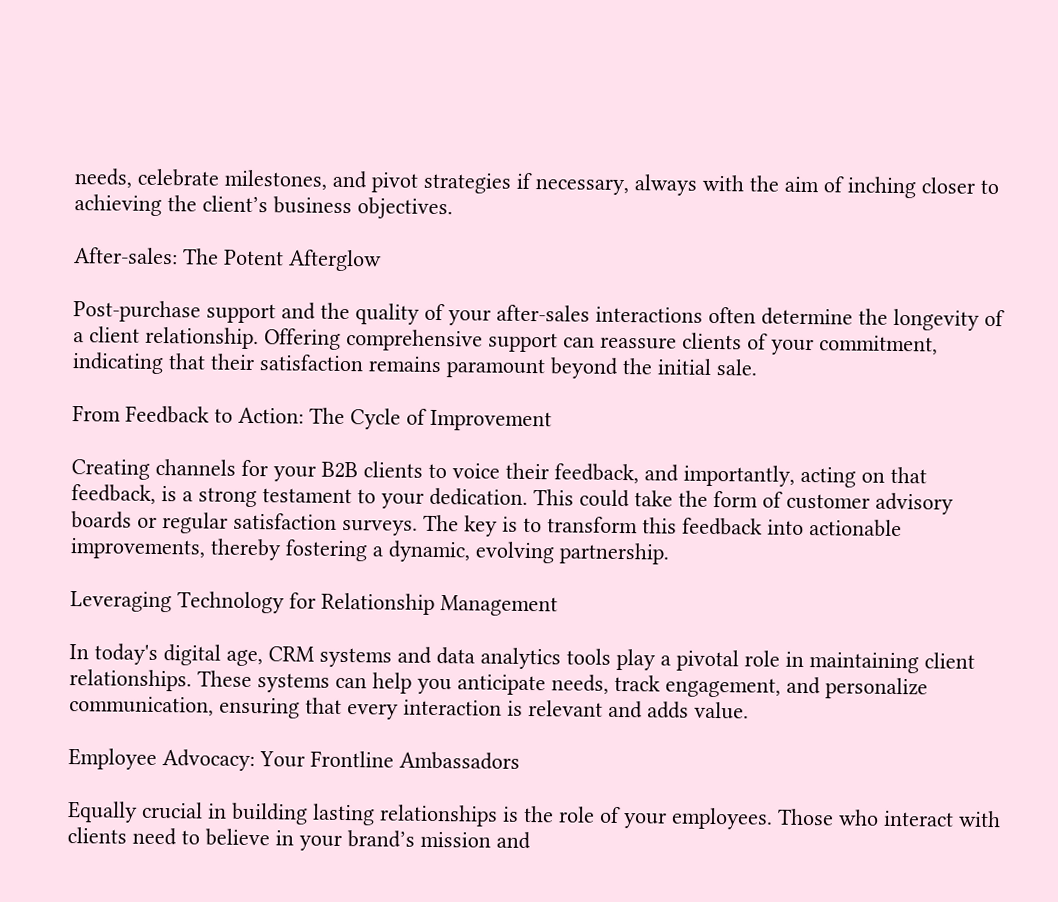needs, celebrate milestones, and pivot strategies if necessary, always with the aim of inching closer to achieving the client’s business objectives.

After-sales: The Potent Afterglow

Post-purchase support and the quality of your after-sales interactions often determine the longevity of a client relationship. Offering comprehensive support can reassure clients of your commitment, indicating that their satisfaction remains paramount beyond the initial sale.

From Feedback to Action: The Cycle of Improvement

Creating channels for your B2B clients to voice their feedback, and importantly, acting on that feedback, is a strong testament to your dedication. This could take the form of customer advisory boards or regular satisfaction surveys. The key is to transform this feedback into actionable improvements, thereby fostering a dynamic, evolving partnership.

Leveraging Technology for Relationship Management

In today's digital age, CRM systems and data analytics tools play a pivotal role in maintaining client relationships. These systems can help you anticipate needs, track engagement, and personalize communication, ensuring that every interaction is relevant and adds value.

Employee Advocacy: Your Frontline Ambassadors

Equally crucial in building lasting relationships is the role of your employees. Those who interact with clients need to believe in your brand’s mission and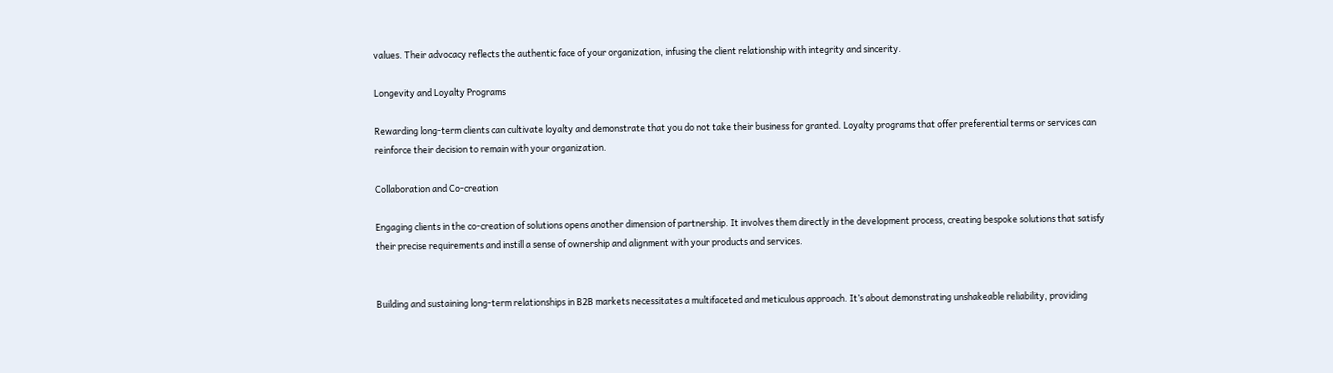values. Their advocacy reflects the authentic face of your organization, infusing the client relationship with integrity and sincerity.

Longevity and Loyalty Programs

Rewarding long-term clients can cultivate loyalty and demonstrate that you do not take their business for granted. Loyalty programs that offer preferential terms or services can reinforce their decision to remain with your organization.

Collaboration and Co-creation

Engaging clients in the co-creation of solutions opens another dimension of partnership. It involves them directly in the development process, creating bespoke solutions that satisfy their precise requirements and instill a sense of ownership and alignment with your products and services.


Building and sustaining long-term relationships in B2B markets necessitates a multifaceted and meticulous approach. It’s about demonstrating unshakeable reliability, providing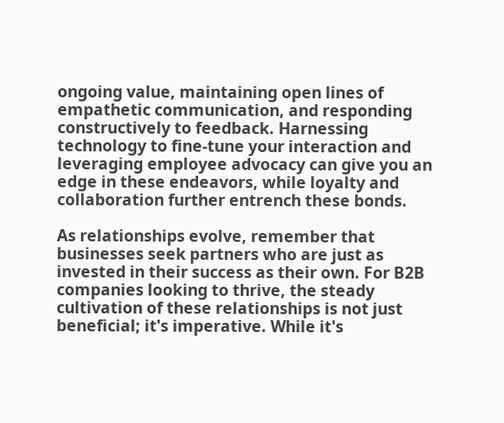ongoing value, maintaining open lines of empathetic communication, and responding constructively to feedback. Harnessing technology to fine-tune your interaction and leveraging employee advocacy can give you an edge in these endeavors, while loyalty and collaboration further entrench these bonds.

As relationships evolve, remember that businesses seek partners who are just as invested in their success as their own. For B2B companies looking to thrive, the steady cultivation of these relationships is not just beneficial; it's imperative. While it's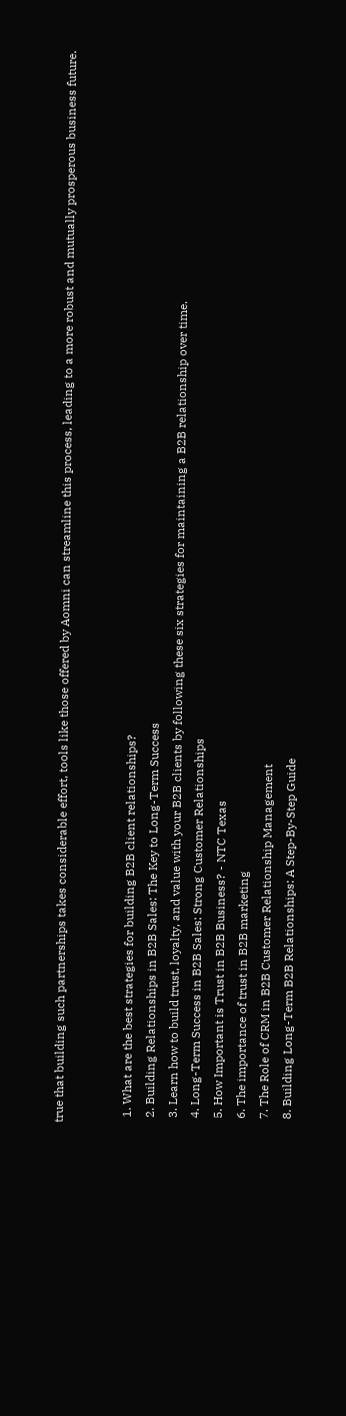true that building such partnerships takes considerable effort, tools like those offered by Aomni can streamline this process, leading to a more robust and mutually prosperous business future.


  1. What are the best strategies for building B2B client relationships?
  2. Building Relationships in B2B Sales: The Key to Long-Term Success
  3. Learn how to build trust, loyalty, and value with your B2B clients by following these six strategies for maintaining a B2B relationship over time.
  4. Long-Term Success in B2B Sales: Strong Customer Relationships
  5. How Important is Trust in B2B Business? - NTC Texas
  6. The importance of trust in B2B marketing
  7. The Role of CRM in B2B Customer Relationship Management
  8. Building Long-Term B2B Relationships: A Step-By-Step Guide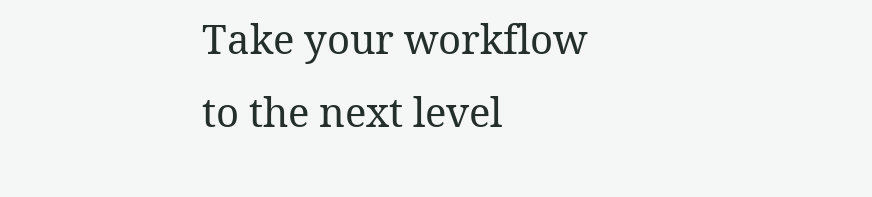Take your workflow to the next level